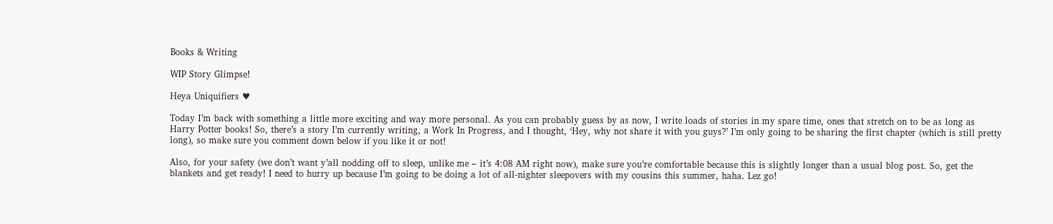Books & Writing

WIP Story Glimpse!

Heya Uniquifiers ♥

Today I’m back with something a little more exciting and way more personal. As you can probably guess by as now, I write loads of stories in my spare time, ones that stretch on to be as long as Harry Potter books! So, there’s a story I’m currently writing, a Work In Progress, and I thought, ‘Hey, why not share it with you guys?’ I’m only going to be sharing the first chapter (which is still pretty long), so make sure you comment down below if you like it or not!

Also, for your safety (we don’t want y’all nodding off to sleep, unlike me – it’s 4:08 AM right now), make sure you’re comfortable because this is slightly longer than a usual blog post. So, get the blankets and get ready! I need to hurry up because I’m going to be doing a lot of all-nighter sleepovers with my cousins this summer, haha. Lez go!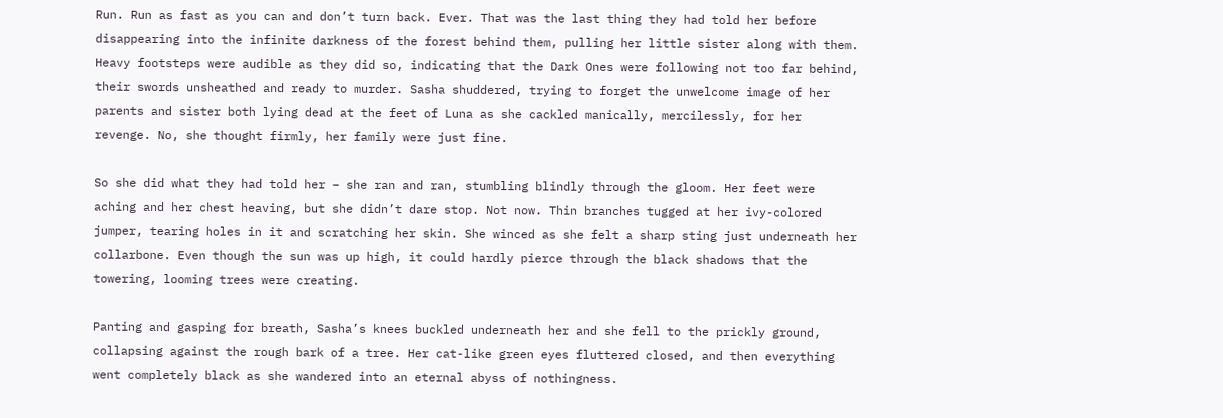Run. Run as fast as you can and don’t turn back. Ever. That was the last thing they had told her before disappearing into the infinite darkness of the forest behind them, pulling her little sister along with them. Heavy footsteps were audible as they did so, indicating that the Dark Ones were following not too far behind, their swords unsheathed and ready to murder. Sasha shuddered, trying to forget the unwelcome image of her parents and sister both lying dead at the feet of Luna as she cackled manically, mercilessly, for her revenge. No, she thought firmly, her family were just fine.

So she did what they had told her – she ran and ran, stumbling blindly through the gloom. Her feet were aching and her chest heaving, but she didn’t dare stop. Not now. Thin branches tugged at her ivy-colored jumper, tearing holes in it and scratching her skin. She winced as she felt a sharp sting just underneath her collarbone. Even though the sun was up high, it could hardly pierce through the black shadows that the towering, looming trees were creating.

Panting and gasping for breath, Sasha’s knees buckled underneath her and she fell to the prickly ground, collapsing against the rough bark of a tree. Her cat-like green eyes fluttered closed, and then everything went completely black as she wandered into an eternal abyss of nothingness.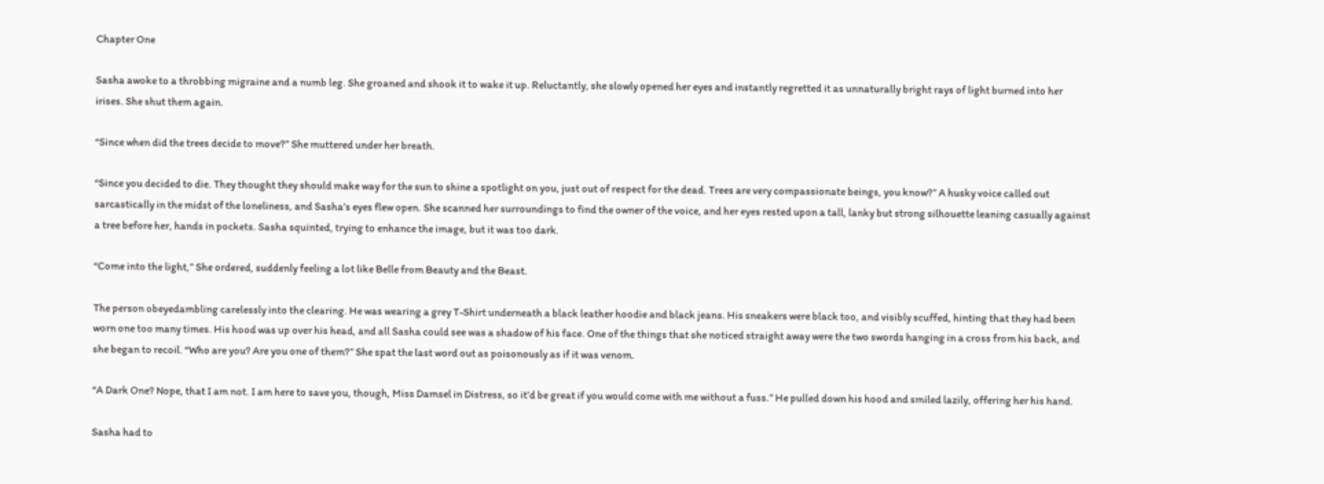Chapter One

Sasha awoke to a throbbing migraine and a numb leg. She groaned and shook it to wake it up. Reluctantly, she slowly opened her eyes and instantly regretted it as unnaturally bright rays of light burned into her irises. She shut them again.

“Since when did the trees decide to move?” She muttered under her breath.

“Since you decided to die. They thought they should make way for the sun to shine a spotlight on you, just out of respect for the dead. Trees are very compassionate beings, you know?” A husky voice called out sarcastically in the midst of the loneliness, and Sasha’s eyes flew open. She scanned her surroundings to find the owner of the voice, and her eyes rested upon a tall, lanky but strong silhouette leaning casually against a tree before her, hands in pockets. Sasha squinted, trying to enhance the image, but it was too dark.

“Come into the light,” She ordered, suddenly feeling a lot like Belle from Beauty and the Beast.

The person obeyedambling carelessly into the clearing. He was wearing a grey T-Shirt underneath a black leather hoodie and black jeans. His sneakers were black too, and visibly scuffed, hinting that they had been worn one too many times. His hood was up over his head, and all Sasha could see was a shadow of his face. One of the things that she noticed straight away were the two swords hanging in a cross from his back, and she began to recoil. “Who are you? Are you one of them?” She spat the last word out as poisonously as if it was venom.

“A Dark One? Nope, that I am not. I am here to save you, though, Miss Damsel in Distress, so it’d be great if you would come with me without a fuss.” He pulled down his hood and smiled lazily, offering her his hand.

Sasha had to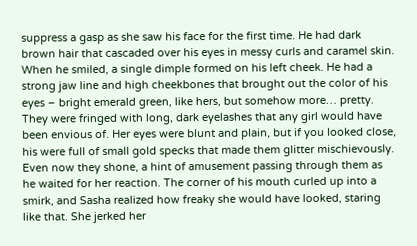suppress a gasp as she saw his face for the first time. He had dark brown hair that cascaded over his eyes in messy curls and caramel skin. When he smiled, a single dimple formed on his left cheek. He had a strong jaw line and high cheekbones that brought out the color of his eyes – bright emerald green, like hers, but somehow more… pretty. They were fringed with long, dark eyelashes that any girl would have been envious of. Her eyes were blunt and plain, but if you looked close, his were full of small gold specks that made them glitter mischievously. Even now they shone, a hint of amusement passing through them as he waited for her reaction. The corner of his mouth curled up into a smirk, and Sasha realized how freaky she would have looked, staring like that. She jerked her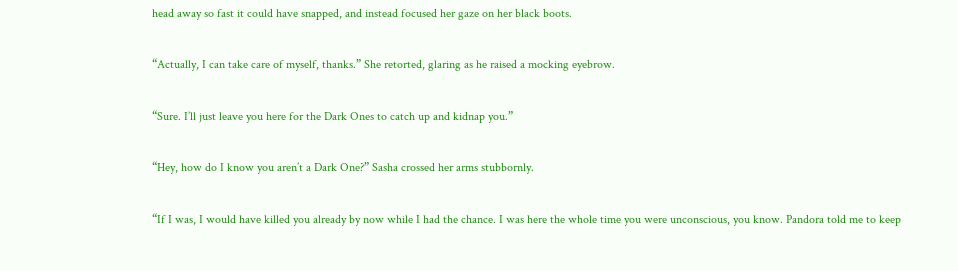head away so fast it could have snapped, and instead focused her gaze on her black boots.

“Actually, I can take care of myself, thanks.” She retorted, glaring as he raised a mocking eyebrow.

“Sure. I’ll just leave you here for the Dark Ones to catch up and kidnap you.”

“Hey, how do I know you aren’t a Dark One?” Sasha crossed her arms stubbornly.

“If I was, I would have killed you already by now while I had the chance. I was here the whole time you were unconscious, you know. Pandora told me to keep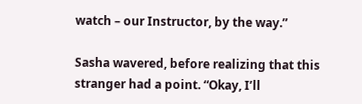watch – our Instructor, by the way.”

Sasha wavered, before realizing that this stranger had a point. “Okay, I’ll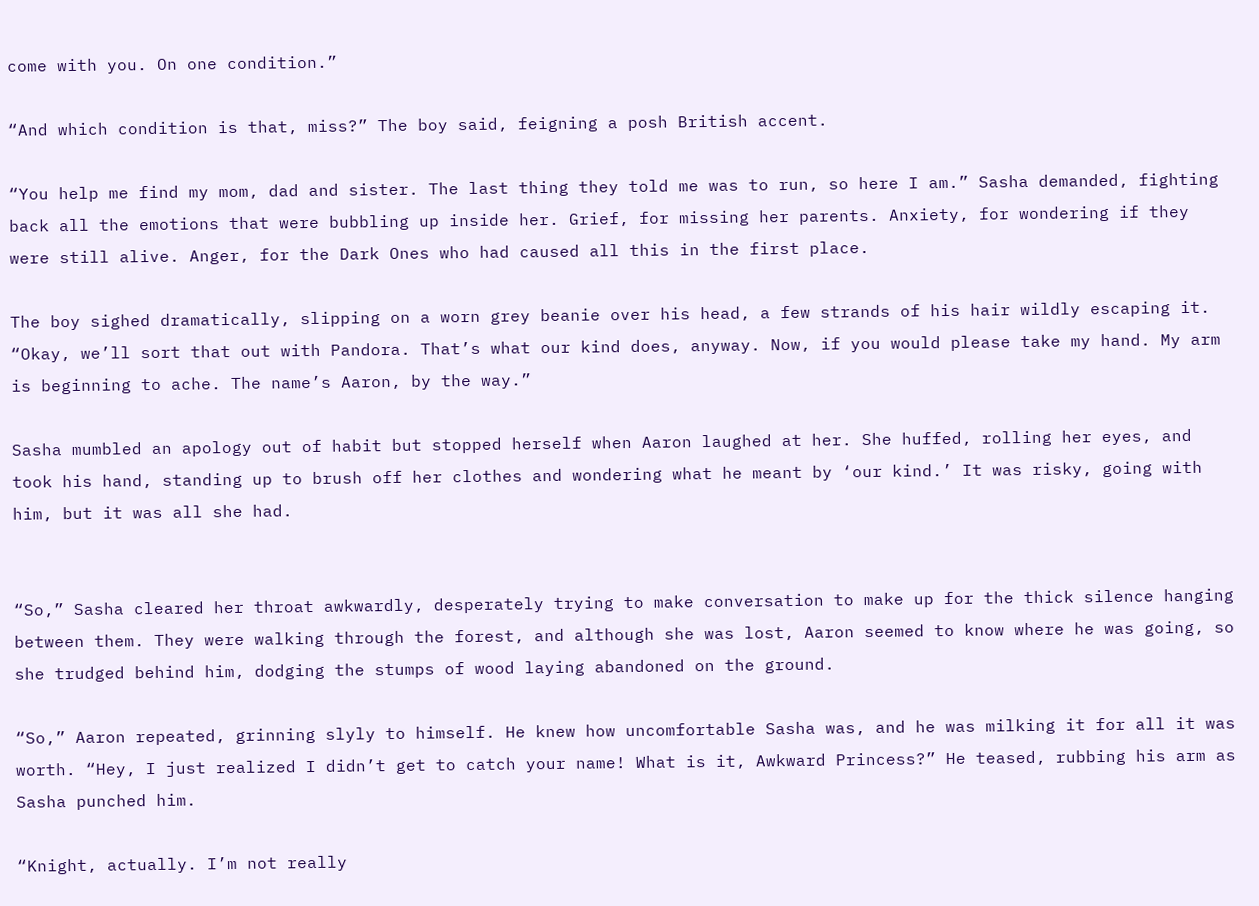come with you. On one condition.”

“And which condition is that, miss?” The boy said, feigning a posh British accent.

“You help me find my mom, dad and sister. The last thing they told me was to run, so here I am.” Sasha demanded, fighting back all the emotions that were bubbling up inside her. Grief, for missing her parents. Anxiety, for wondering if they were still alive. Anger, for the Dark Ones who had caused all this in the first place.

The boy sighed dramatically, slipping on a worn grey beanie over his head, a few strands of his hair wildly escaping it. “Okay, we’ll sort that out with Pandora. That’s what our kind does, anyway. Now, if you would please take my hand. My arm is beginning to ache. The name’s Aaron, by the way.”

Sasha mumbled an apology out of habit but stopped herself when Aaron laughed at her. She huffed, rolling her eyes, and took his hand, standing up to brush off her clothes and wondering what he meant by ‘our kind.’ It was risky, going with him, but it was all she had.


“So,” Sasha cleared her throat awkwardly, desperately trying to make conversation to make up for the thick silence hanging between them. They were walking through the forest, and although she was lost, Aaron seemed to know where he was going, so she trudged behind him, dodging the stumps of wood laying abandoned on the ground.

“So,” Aaron repeated, grinning slyly to himself. He knew how uncomfortable Sasha was, and he was milking it for all it was worth. “Hey, I just realized I didn’t get to catch your name! What is it, Awkward Princess?” He teased, rubbing his arm as Sasha punched him.

“Knight, actually. I’m not really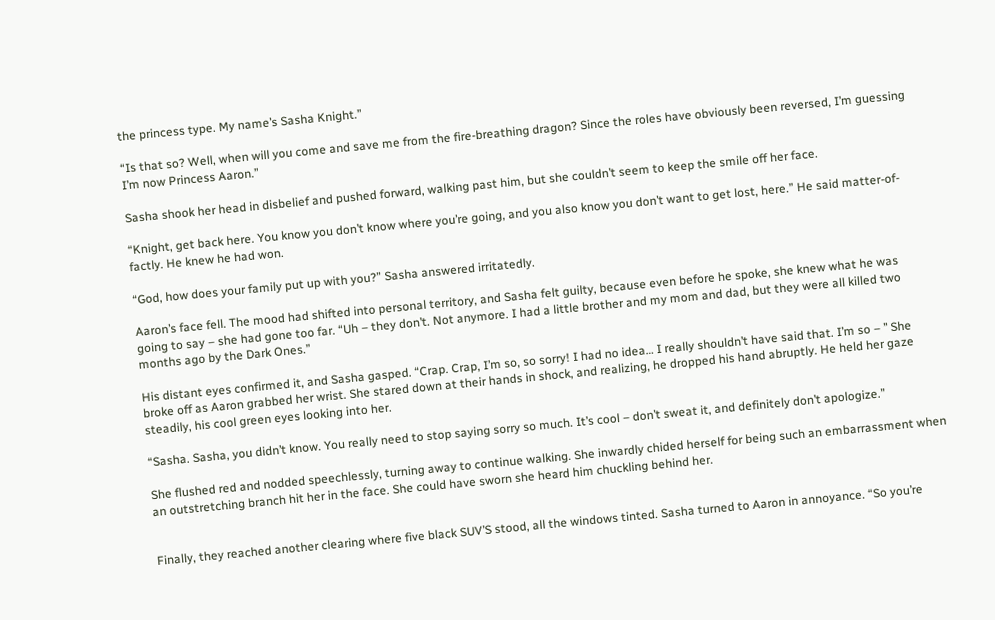the princess type. My name’s Sasha Knight.”

“Is that so? Well, when will you come and save me from the fire-breathing dragon? Since the roles have obviously been reversed, I’m guessing I’m now Princess Aaron.”

Sasha shook her head in disbelief and pushed forward, walking past him, but she couldn’t seem to keep the smile off her face.

“Knight, get back here. You know you don’t know where you’re going, and you also know you don’t want to get lost, here.” He said matter-of-factly. He knew he had won.

“God, how does your family put up with you?” Sasha answered irritatedly.

Aaron’s face fell. The mood had shifted into personal territory, and Sasha felt guilty, because even before he spoke, she knew what he was going to say – she had gone too far. “Uh – they don’t. Not anymore. I had a little brother and my mom and dad, but they were all killed two months ago by the Dark Ones.”

His distant eyes confirmed it, and Sasha gasped. “Crap. Crap, I’m so, so sorry! I had no idea… I really shouldn’t have said that. I’m so – ’’ She broke off as Aaron grabbed her wrist. She stared down at their hands in shock, and realizing, he dropped his hand abruptly. He held her gaze steadily, his cool green eyes looking into her.

“Sasha. Sasha, you didn’t know. You really need to stop saying sorry so much. It’s cool – don’t sweat it, and definitely don’t apologize.”

She flushed red and nodded speechlessly, turning away to continue walking. She inwardly chided herself for being such an embarrassment when an outstretching branch hit her in the face. She could have sworn she heard him chuckling behind her.


Finally, they reached another clearing where five black SUV’S stood, all the windows tinted. Sasha turned to Aaron in annoyance. “So you’re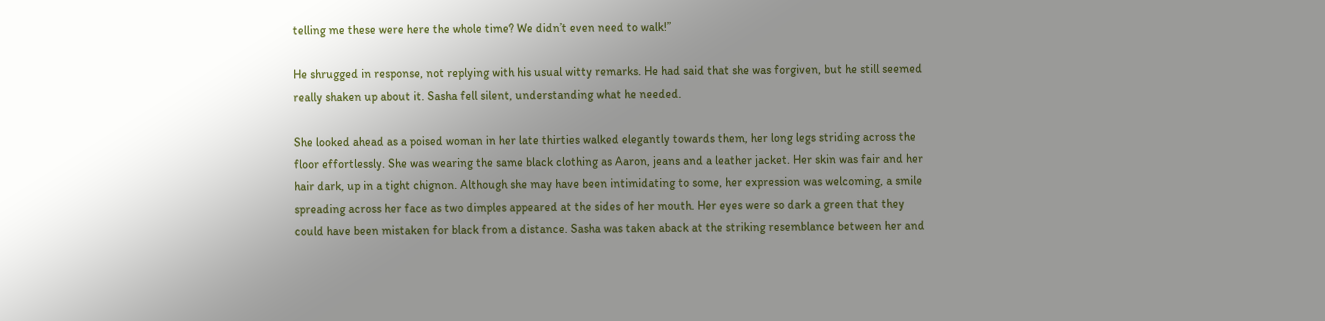telling me these were here the whole time? We didn’t even need to walk!”

He shrugged in response, not replying with his usual witty remarks. He had said that she was forgiven, but he still seemed really shaken up about it. Sasha fell silent, understanding what he needed.

She looked ahead as a poised woman in her late thirties walked elegantly towards them, her long legs striding across the floor effortlessly. She was wearing the same black clothing as Aaron, jeans and a leather jacket. Her skin was fair and her hair dark, up in a tight chignon. Although she may have been intimidating to some, her expression was welcoming, a smile spreading across her face as two dimples appeared at the sides of her mouth. Her eyes were so dark a green that they could have been mistaken for black from a distance. Sasha was taken aback at the striking resemblance between her and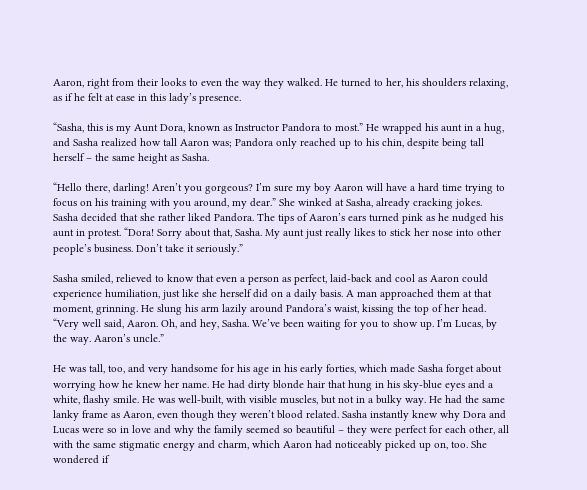Aaron, right from their looks to even the way they walked. He turned to her, his shoulders relaxing, as if he felt at ease in this lady’s presence.

“Sasha, this is my Aunt Dora, known as Instructor Pandora to most.” He wrapped his aunt in a hug, and Sasha realized how tall Aaron was; Pandora only reached up to his chin, despite being tall herself – the same height as Sasha.

“Hello there, darling! Aren’t you gorgeous? I’m sure my boy Aaron will have a hard time trying to focus on his training with you around, my dear.” She winked at Sasha, already cracking jokes. Sasha decided that she rather liked Pandora. The tips of Aaron’s ears turned pink as he nudged his aunt in protest. “Dora! Sorry about that, Sasha. My aunt just really likes to stick her nose into other people’s business. Don’t take it seriously.”

Sasha smiled, relieved to know that even a person as perfect, laid-back and cool as Aaron could experience humiliation, just like she herself did on a daily basis. A man approached them at that moment, grinning. He slung his arm lazily around Pandora’s waist, kissing the top of her head. “Very well said, Aaron. Oh, and hey, Sasha. We’ve been waiting for you to show up. I’m Lucas, by the way. Aaron’s uncle.”

He was tall, too, and very handsome for his age in his early forties, which made Sasha forget about worrying how he knew her name. He had dirty blonde hair that hung in his sky-blue eyes and a white, flashy smile. He was well-built, with visible muscles, but not in a bulky way. He had the same lanky frame as Aaron, even though they weren’t blood related. Sasha instantly knew why Dora and Lucas were so in love and why the family seemed so beautiful – they were perfect for each other, all with the same stigmatic energy and charm, which Aaron had noticeably picked up on, too. She wondered if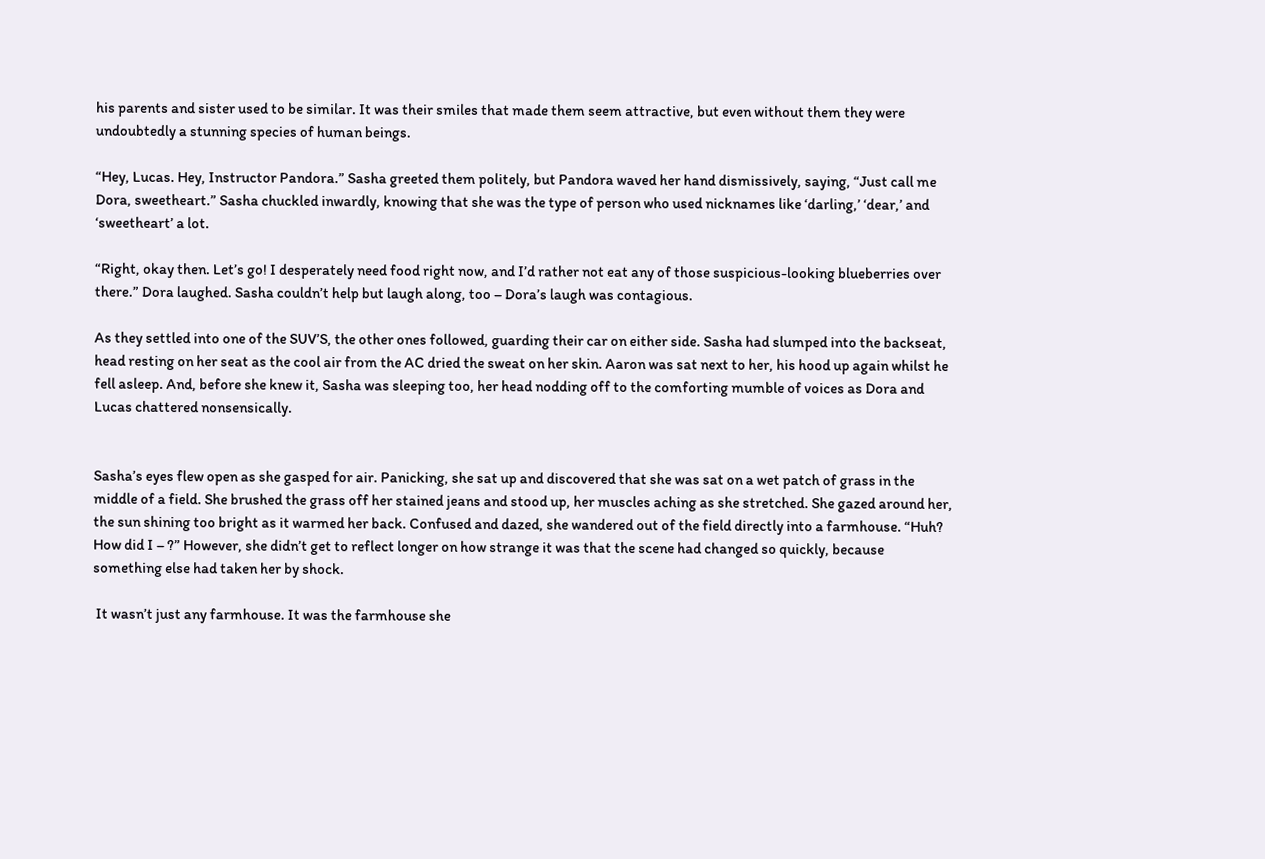his parents and sister used to be similar. It was their smiles that made them seem attractive, but even without them they were undoubtedly a stunning species of human beings.

“Hey, Lucas. Hey, Instructor Pandora.” Sasha greeted them politely, but Pandora waved her hand dismissively, saying, “Just call me Dora, sweetheart.” Sasha chuckled inwardly, knowing that she was the type of person who used nicknames like ‘darling,’ ‘dear,’ and ‘sweetheart’ a lot.

“Right, okay then. Let’s go! I desperately need food right now, and I’d rather not eat any of those suspicious-looking blueberries over there.” Dora laughed. Sasha couldn’t help but laugh along, too – Dora’s laugh was contagious.

As they settled into one of the SUV’S, the other ones followed, guarding their car on either side. Sasha had slumped into the backseat, head resting on her seat as the cool air from the AC dried the sweat on her skin. Aaron was sat next to her, his hood up again whilst he fell asleep. And, before she knew it, Sasha was sleeping too, her head nodding off to the comforting mumble of voices as Dora and Lucas chattered nonsensically.


Sasha’s eyes flew open as she gasped for air. Panicking, she sat up and discovered that she was sat on a wet patch of grass in the middle of a field. She brushed the grass off her stained jeans and stood up, her muscles aching as she stretched. She gazed around her, the sun shining too bright as it warmed her back. Confused and dazed, she wandered out of the field directly into a farmhouse. “Huh? How did I – ?” However, she didn’t get to reflect longer on how strange it was that the scene had changed so quickly, because something else had taken her by shock.

 It wasn’t just any farmhouse. It was the farmhouse she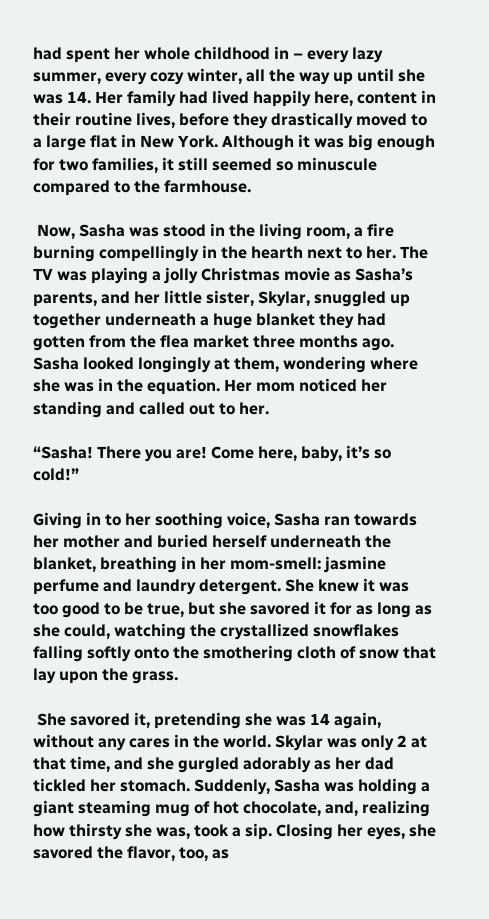had spent her whole childhood in – every lazy summer, every cozy winter, all the way up until she was 14. Her family had lived happily here, content in their routine lives, before they drastically moved to a large flat in New York. Although it was big enough for two families, it still seemed so minuscule compared to the farmhouse.

 Now, Sasha was stood in the living room, a fire burning compellingly in the hearth next to her. The TV was playing a jolly Christmas movie as Sasha’s parents, and her little sister, Skylar, snuggled up together underneath a huge blanket they had gotten from the flea market three months ago. Sasha looked longingly at them, wondering where she was in the equation. Her mom noticed her standing and called out to her.

“Sasha! There you are! Come here, baby, it’s so cold!”

Giving in to her soothing voice, Sasha ran towards her mother and buried herself underneath the blanket, breathing in her mom-smell: jasmine perfume and laundry detergent. She knew it was too good to be true, but she savored it for as long as she could, watching the crystallized snowflakes falling softly onto the smothering cloth of snow that lay upon the grass.

 She savored it, pretending she was 14 again, without any cares in the world. Skylar was only 2 at that time, and she gurgled adorably as her dad tickled her stomach. Suddenly, Sasha was holding a giant steaming mug of hot chocolate, and, realizing how thirsty she was, took a sip. Closing her eyes, she savored the flavor, too, as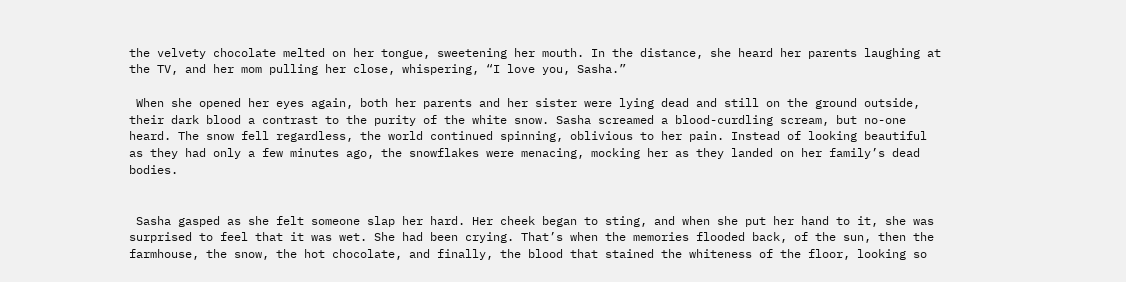the velvety chocolate melted on her tongue, sweetening her mouth. In the distance, she heard her parents laughing at the TV, and her mom pulling her close, whispering, “I love you, Sasha.”

 When she opened her eyes again, both her parents and her sister were lying dead and still on the ground outside, their dark blood a contrast to the purity of the white snow. Sasha screamed a blood-curdling scream, but no-one heard. The snow fell regardless, the world continued spinning, oblivious to her pain. Instead of looking beautiful as they had only a few minutes ago, the snowflakes were menacing, mocking her as they landed on her family’s dead bodies.


 Sasha gasped as she felt someone slap her hard. Her cheek began to sting, and when she put her hand to it, she was surprised to feel that it was wet. She had been crying. That’s when the memories flooded back, of the sun, then the farmhouse, the snow, the hot chocolate, and finally, the blood that stained the whiteness of the floor, looking so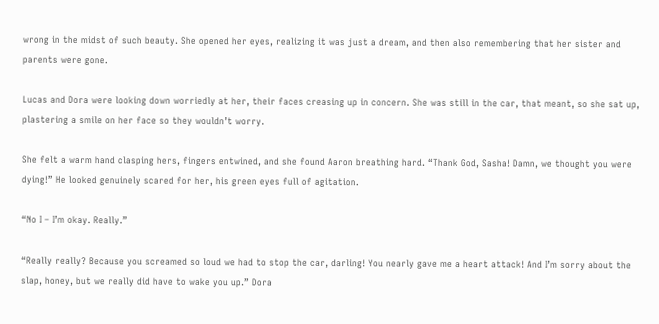wrong in the midst of such beauty. She opened her eyes, realizing it was just a dream, and then also remembering that her sister and parents were gone.

Lucas and Dora were looking down worriedly at her, their faces creasing up in concern. She was still in the car, that meant, so she sat up, plastering a smile on her face so they wouldn’t worry.

She felt a warm hand clasping hers, fingers entwined, and she found Aaron breathing hard. “Thank God, Sasha! Damn, we thought you were dying!” He looked genuinely scared for her, his green eyes full of agitation.

“No I – I’m okay. Really.”

“Really really? Because you screamed so loud we had to stop the car, darling! You nearly gave me a heart attack! And I’m sorry about the slap, honey, but we really did have to wake you up.” Dora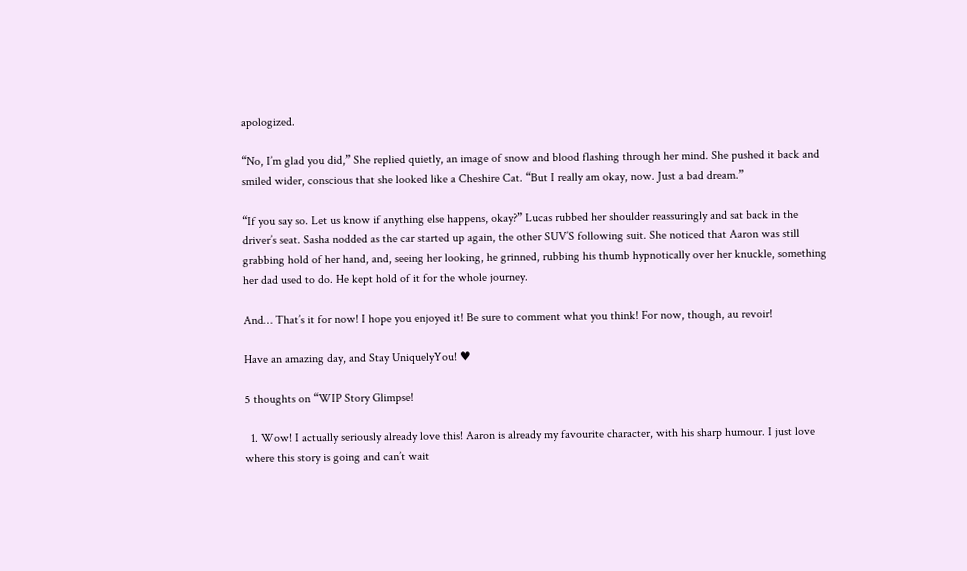apologized.

“No, I’m glad you did,” She replied quietly, an image of snow and blood flashing through her mind. She pushed it back and smiled wider, conscious that she looked like a Cheshire Cat. “But I really am okay, now. Just a bad dream.”

“If you say so. Let us know if anything else happens, okay?” Lucas rubbed her shoulder reassuringly and sat back in the driver’s seat. Sasha nodded as the car started up again, the other SUV’S following suit. She noticed that Aaron was still grabbing hold of her hand, and, seeing her looking, he grinned, rubbing his thumb hypnotically over her knuckle, something her dad used to do. He kept hold of it for the whole journey.

And… That’s it for now! I hope you enjoyed it! Be sure to comment what you think! For now, though, au revoir!

Have an amazing day, and Stay UniquelyYou! ♥

5 thoughts on “WIP Story Glimpse!

  1. Wow! I actually seriously already love this! Aaron is already my favourite character, with his sharp humour. I just love where this story is going and can’t wait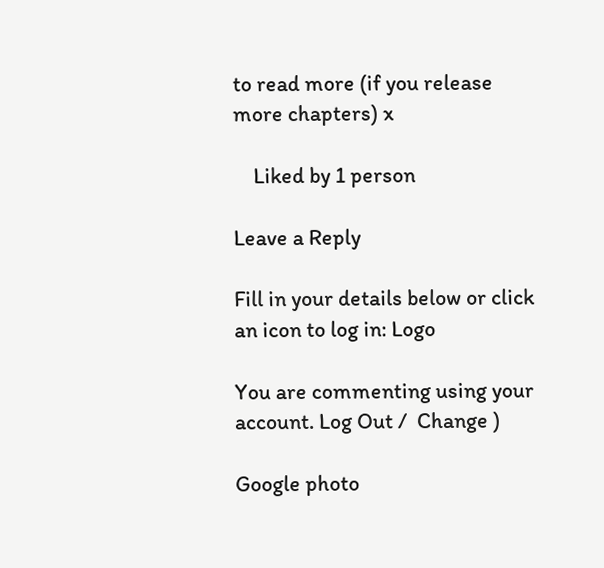to read more (if you release more chapters) x

    Liked by 1 person

Leave a Reply

Fill in your details below or click an icon to log in: Logo

You are commenting using your account. Log Out /  Change )

Google photo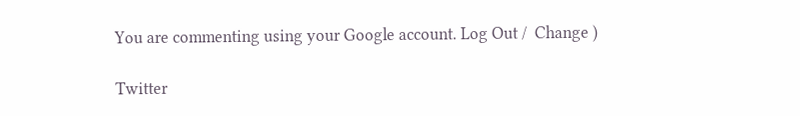You are commenting using your Google account. Log Out /  Change )

Twitter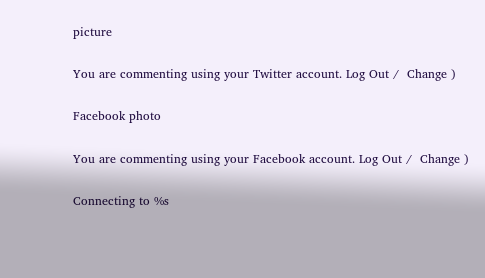picture

You are commenting using your Twitter account. Log Out /  Change )

Facebook photo

You are commenting using your Facebook account. Log Out /  Change )

Connecting to %s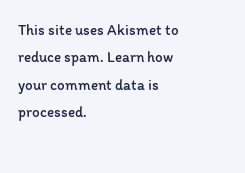This site uses Akismet to reduce spam. Learn how your comment data is processed.